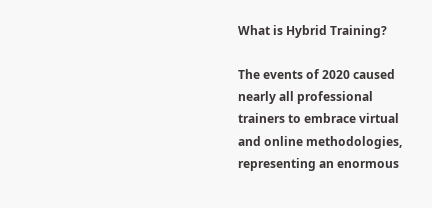What is Hybrid Training?

The events of 2020 caused nearly all professional trainers to embrace virtual and online methodologies, representing an enormous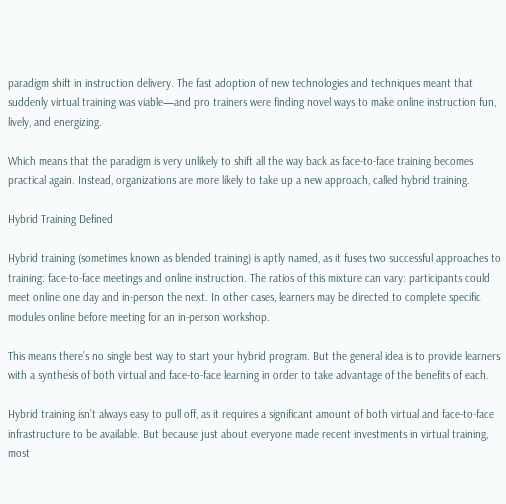paradigm shift in instruction delivery. The fast adoption of new technologies and techniques meant that suddenly virtual training was viable—and pro trainers were finding novel ways to make online instruction fun, lively, and energizing.

Which means that the paradigm is very unlikely to shift all the way back as face-to-face training becomes practical again. Instead, organizations are more likely to take up a new approach, called hybrid training.

Hybrid Training Defined

Hybrid training (sometimes known as blended training) is aptly named, as it fuses two successful approaches to training: face-to-face meetings and online instruction. The ratios of this mixture can vary: participants could meet online one day and in-person the next. In other cases, learners may be directed to complete specific modules online before meeting for an in-person workshop.

This means there’s no single best way to start your hybrid program. But the general idea is to provide learners with a synthesis of both virtual and face-to-face learning in order to take advantage of the benefits of each.

Hybrid training isn’t always easy to pull off, as it requires a significant amount of both virtual and face-to-face infrastructure to be available. But because just about everyone made recent investments in virtual training, most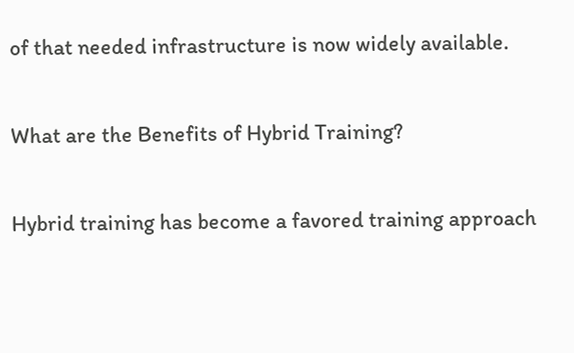of that needed infrastructure is now widely available.

What are the Benefits of Hybrid Training?

Hybrid training has become a favored training approach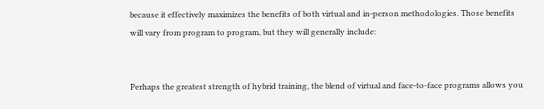because it effectively maximizes the benefits of both virtual and in-person methodologies. Those benefits will vary from program to program, but they will generally include:


Perhaps the greatest strength of hybrid training, the blend of virtual and face-to-face programs allows you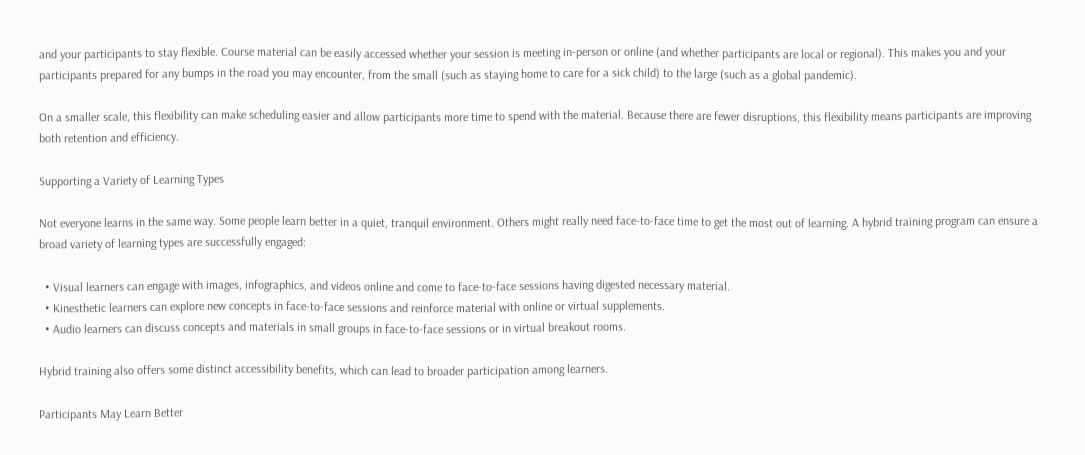and your participants to stay flexible. Course material can be easily accessed whether your session is meeting in-person or online (and whether participants are local or regional). This makes you and your participants prepared for any bumps in the road you may encounter, from the small (such as staying home to care for a sick child) to the large (such as a global pandemic).

On a smaller scale, this flexibility can make scheduling easier and allow participants more time to spend with the material. Because there are fewer disruptions, this flexibility means participants are improving both retention and efficiency.

Supporting a Variety of Learning Types

Not everyone learns in the same way. Some people learn better in a quiet, tranquil environment. Others might really need face-to-face time to get the most out of learning. A hybrid training program can ensure a broad variety of learning types are successfully engaged:

  • Visual learners can engage with images, infographics, and videos online and come to face-to-face sessions having digested necessary material.
  • Kinesthetic learners can explore new concepts in face-to-face sessions and reinforce material with online or virtual supplements.
  • Audio learners can discuss concepts and materials in small groups in face-to-face sessions or in virtual breakout rooms.

Hybrid training also offers some distinct accessibility benefits, which can lead to broader participation among learners.

Participants May Learn Better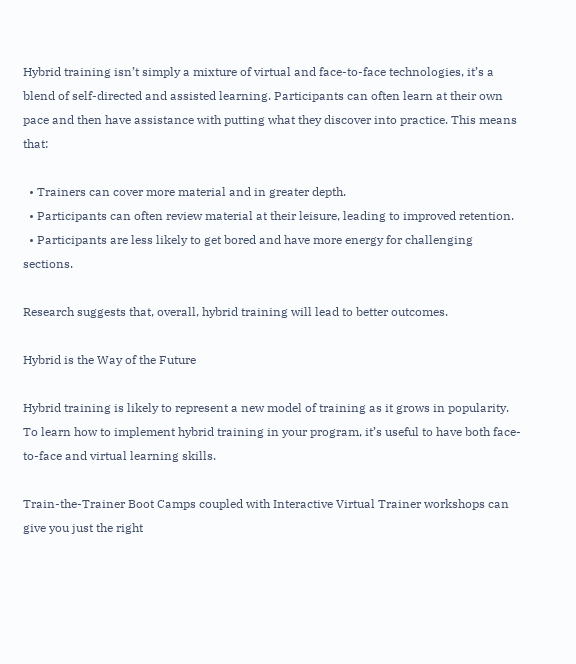Hybrid training isn’t simply a mixture of virtual and face-to-face technologies, it’s a blend of self-directed and assisted learning. Participants can often learn at their own pace and then have assistance with putting what they discover into practice. This means that:

  • Trainers can cover more material and in greater depth.
  • Participants can often review material at their leisure, leading to improved retention.
  • Participants are less likely to get bored and have more energy for challenging sections.

Research suggests that, overall, hybrid training will lead to better outcomes.

Hybrid is the Way of the Future

Hybrid training is likely to represent a new model of training as it grows in popularity. To learn how to implement hybrid training in your program, it’s useful to have both face-to-face and virtual learning skills.

Train-the-Trainer Boot Camps coupled with Interactive Virtual Trainer workshops can give you just the right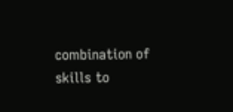combination of skills to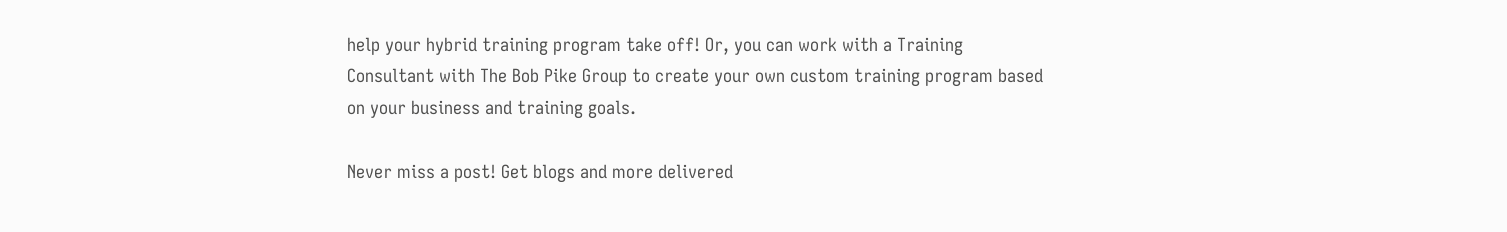help your hybrid training program take off! Or, you can work with a Training Consultant with The Bob Pike Group to create your own custom training program based on your business and training goals.

Never miss a post! Get blogs and more delivered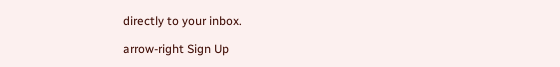directly to your inbox.

arrow-right Sign Up